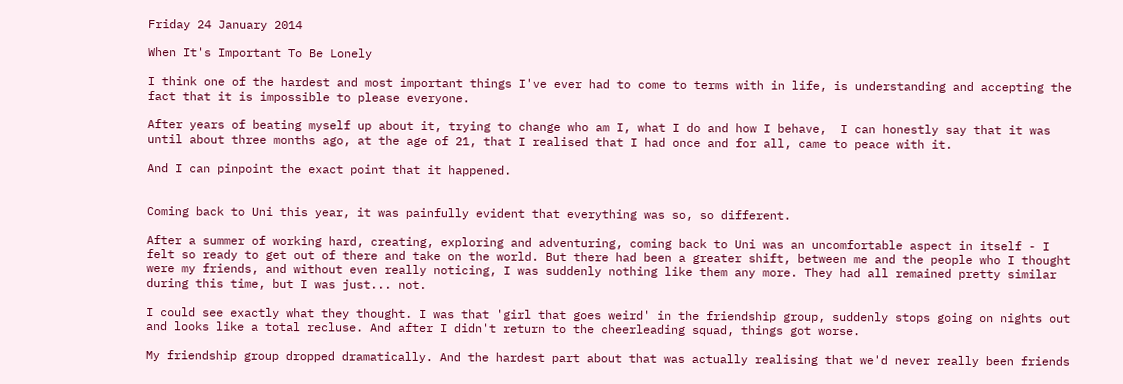Friday 24 January 2014

When It's Important To Be Lonely

I think one of the hardest and most important things I've ever had to come to terms with in life, is understanding and accepting the fact that it is impossible to please everyone.

After years of beating myself up about it, trying to change who am I, what I do and how I behave,  I can honestly say that it was until about three months ago, at the age of 21, that I realised that I had once and for all, came to peace with it.

And I can pinpoint the exact point that it happened.


Coming back to Uni this year, it was painfully evident that everything was so, so different.

After a summer of working hard, creating, exploring and adventuring, coming back to Uni was an uncomfortable aspect in itself - I felt so ready to get out of there and take on the world. But there had been a greater shift, between me and the people who I thought were my friends, and without even really noticing, I was suddenly nothing like them any more. They had all remained pretty similar during this time, but I was just... not.

I could see exactly what they thought. I was that 'girl that goes weird' in the friendship group, suddenly stops going on nights out and looks like a total recluse. And after I didn't return to the cheerleading squad, things got worse.

My friendship group dropped dramatically. And the hardest part about that was actually realising that we'd never really been friends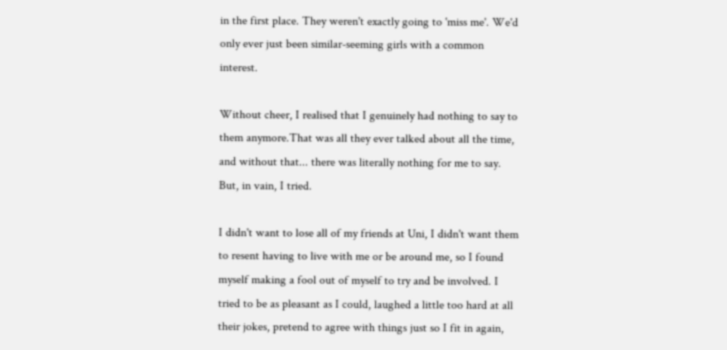in the first place. They weren't exactly going to 'miss me'. We'd only ever just been similar-seeming girls with a common interest.

Without cheer, I realised that I genuinely had nothing to say to them anymore.That was all they ever talked about all the time, and without that... there was literally nothing for me to say. But, in vain, I tried.

I didn't want to lose all of my friends at Uni, I didn't want them to resent having to live with me or be around me, so I found myself making a fool out of myself to try and be involved. I tried to be as pleasant as I could, laughed a little too hard at all their jokes, pretend to agree with things just so I fit in again,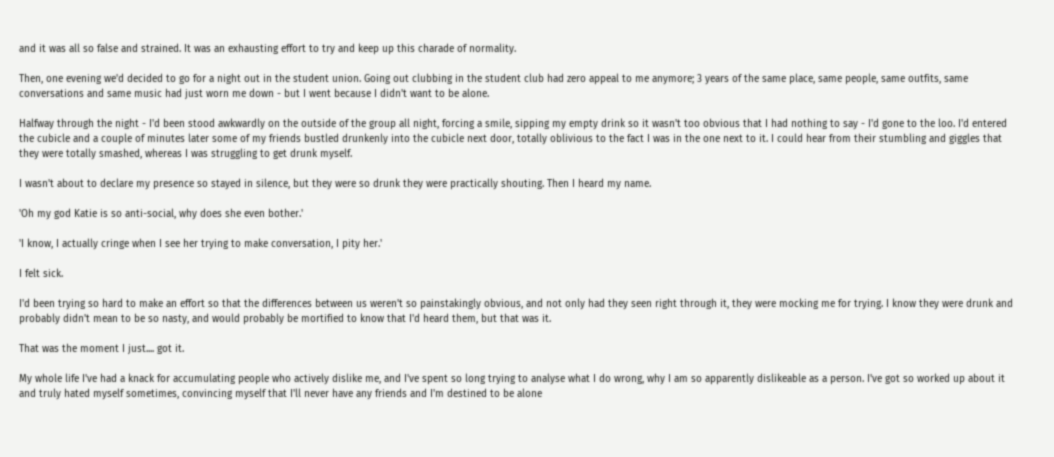and it was all so false and strained. It was an exhausting effort to try and keep up this charade of normality.

Then, one evening we'd decided to go for a night out in the student union. Going out clubbing in the student club had zero appeal to me anymore; 3 years of the same place, same people, same outfits, same conversations and same music had just worn me down - but I went because I didn't want to be alone.

Halfway through the night - I'd been stood awkwardly on the outside of the group all night, forcing a smile, sipping my empty drink so it wasn't too obvious that I had nothing to say - I'd gone to the loo. I'd entered the cubicle and a couple of minutes later some of my friends bustled drunkenly into the cubicle next door, totally oblivious to the fact I was in the one next to it. I could hear from their stumbling and giggles that they were totally smashed, whereas I was struggling to get drunk myself.

I wasn't about to declare my presence so stayed in silence, but they were so drunk they were practically shouting. Then I heard my name.

'Oh my god Katie is so anti-social, why does she even bother.'

'I know, I actually cringe when I see her trying to make conversation, I pity her.'

I felt sick.

I'd been trying so hard to make an effort so that the differences between us weren't so painstakingly obvious, and not only had they seen right through it, they were mocking me for trying. I know they were drunk and probably didn't mean to be so nasty, and would probably be mortified to know that I'd heard them, but that was it.

That was the moment I just.... got it.

My whole life I've had a knack for accumulating people who actively dislike me, and I've spent so long trying to analyse what I do wrong, why I am so apparently dislikeable as a person. I've got so worked up about it and truly hated myself sometimes, convincing myself that I'll never have any friends and I'm destined to be alone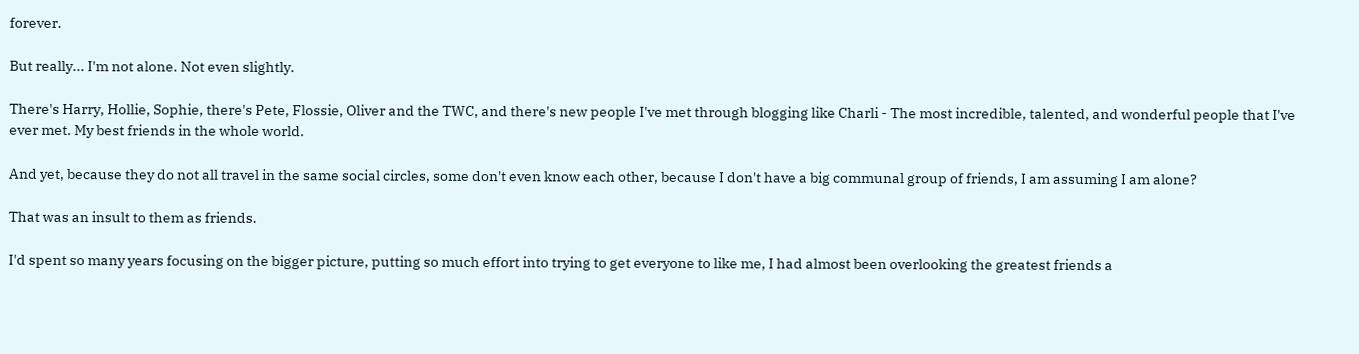forever.

But really... I'm not alone. Not even slightly.

There's Harry, Hollie, Sophie, there's Pete, Flossie, Oliver and the TWC, and there's new people I've met through blogging like Charli - The most incredible, talented, and wonderful people that I've ever met. My best friends in the whole world.

And yet, because they do not all travel in the same social circles, some don't even know each other, because I don't have a big communal group of friends, I am assuming I am alone?

That was an insult to them as friends.

I'd spent so many years focusing on the bigger picture, putting so much effort into trying to get everyone to like me, I had almost been overlooking the greatest friends a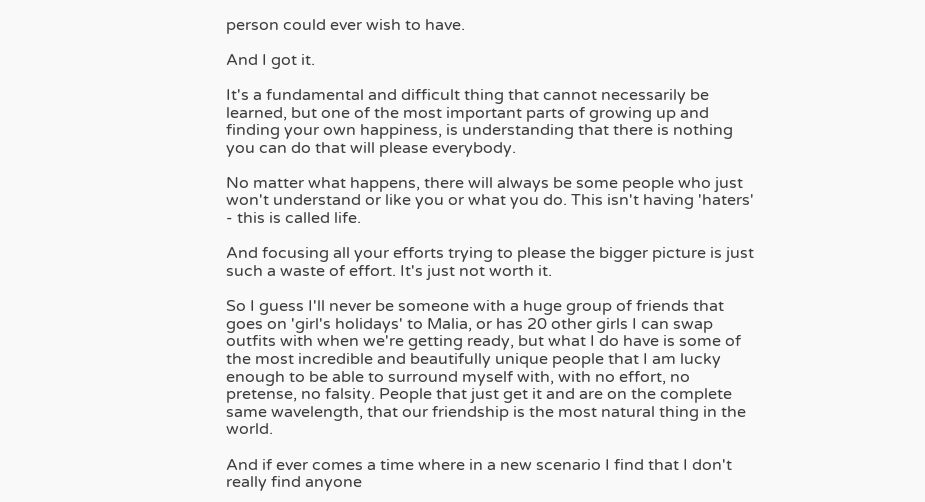person could ever wish to have.

And I got it.

It's a fundamental and difficult thing that cannot necessarily be learned, but one of the most important parts of growing up and finding your own happiness, is understanding that there is nothing you can do that will please everybody.

No matter what happens, there will always be some people who just won't understand or like you or what you do. This isn't having 'haters' - this is called life.

And focusing all your efforts trying to please the bigger picture is just such a waste of effort. It's just not worth it.

So I guess I'll never be someone with a huge group of friends that goes on 'girl's holidays' to Malia, or has 20 other girls I can swap outfits with when we're getting ready, but what I do have is some of the most incredible and beautifully unique people that I am lucky enough to be able to surround myself with, with no effort, no pretense, no falsity. People that just get it and are on the complete same wavelength, that our friendship is the most natural thing in the world.

And if ever comes a time where in a new scenario I find that I don't really find anyone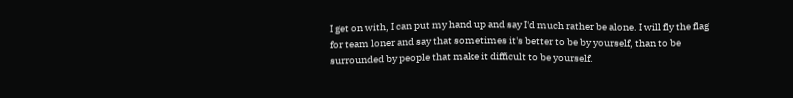I get on with, I can put my hand up and say I'd much rather be alone. I will fly the flag for team loner and say that sometimes it's better to be by yourself, than to be surrounded by people that make it difficult to be yourself.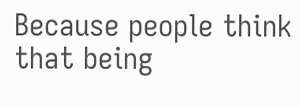Because people think that being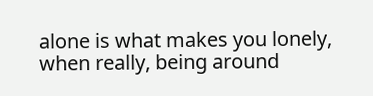alone is what makes you lonely, when really, being around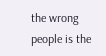the wrong people is the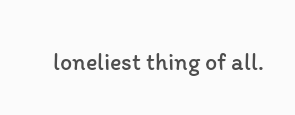loneliest thing of all.